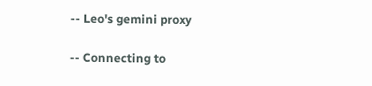-- Leo's gemini proxy

-- Connecting to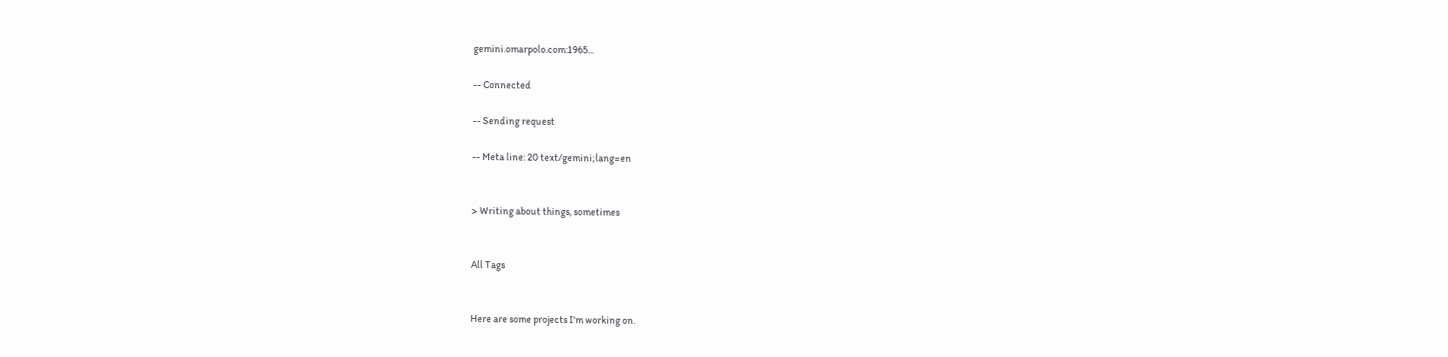gemini.omarpolo.com:1965...

-- Connected

-- Sending request

-- Meta line: 20 text/gemini;lang=en


> Writing about things, sometimes


All Tags


Here are some projects I'm working on.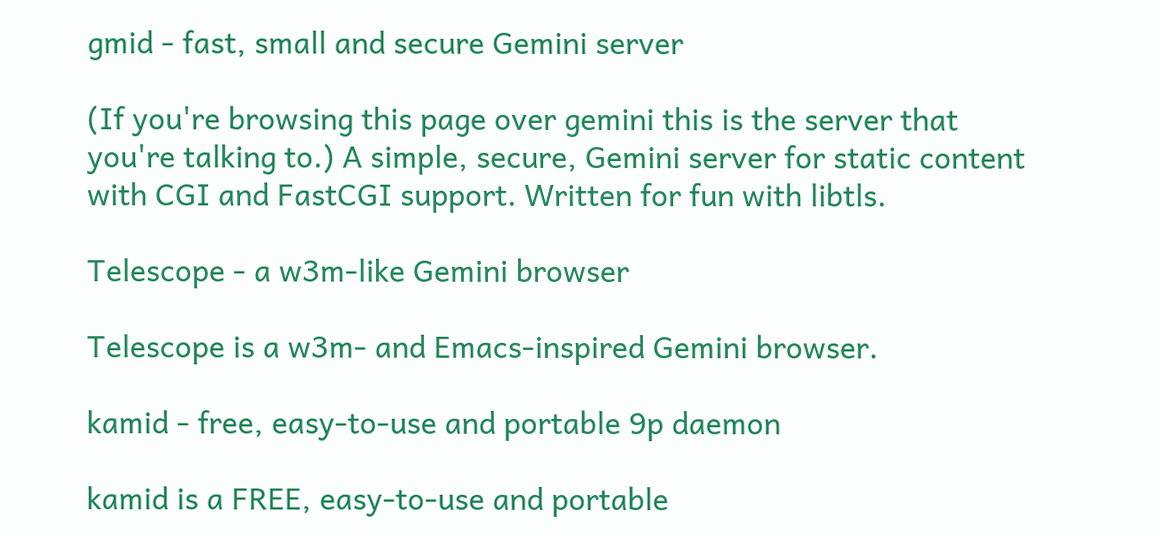gmid - fast, small and secure Gemini server

(If you're browsing this page over gemini this is the server that you're talking to.) A simple, secure, Gemini server for static content with CGI and FastCGI support. Written for fun with libtls.

Telescope - a w3m-like Gemini browser

Telescope is a w3m- and Emacs-inspired Gemini browser.

kamid - free, easy-to-use and portable 9p daemon

kamid is a FREE, easy-to-use and portable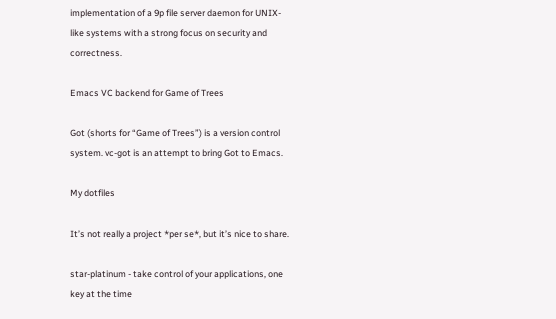implementation of a 9p file server daemon for UNIX-like systems with a strong focus on security and correctness.

Emacs VC backend for Game of Trees

Got (shorts for “Game of Trees”) is a version control system. vc-got is an attempt to bring Got to Emacs.

My dotfiles

It’s not really a project *per se*, but it’s nice to share.

star-platinum - take control of your applications, one key at the time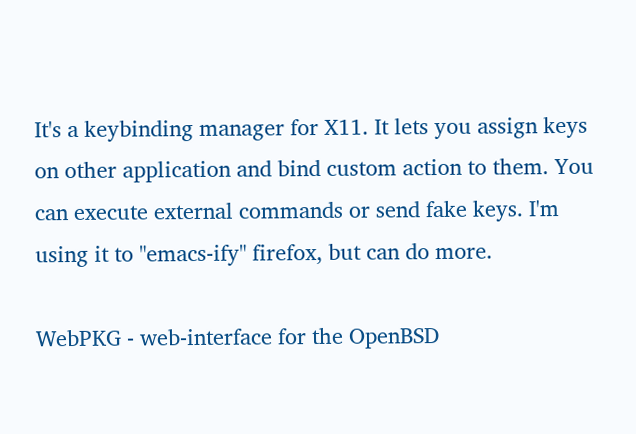It's a keybinding manager for X11. It lets you assign keys on other application and bind custom action to them. You can execute external commands or send fake keys. I'm using it to "emacs-ify" firefox, but can do more.

WebPKG - web-interface for the OpenBSD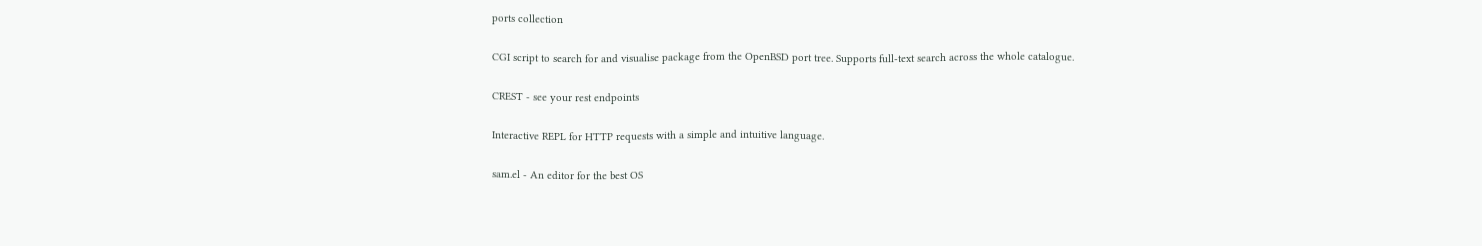ports collection

CGI script to search for and visualise package from the OpenBSD port tree. Supports full-text search across the whole catalogue.

CREST - see your rest endpoints

Interactive REPL for HTTP requests with a simple and intuitive language.

sam.el - An editor for the best OS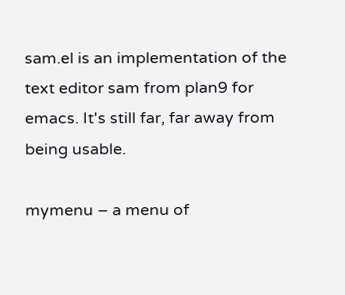sam.el is an implementation of the text editor sam from plan9 for emacs. It's still far, far away from being usable.

mymenu – a menu of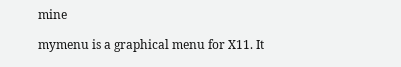mine

mymenu is a graphical menu for X11. It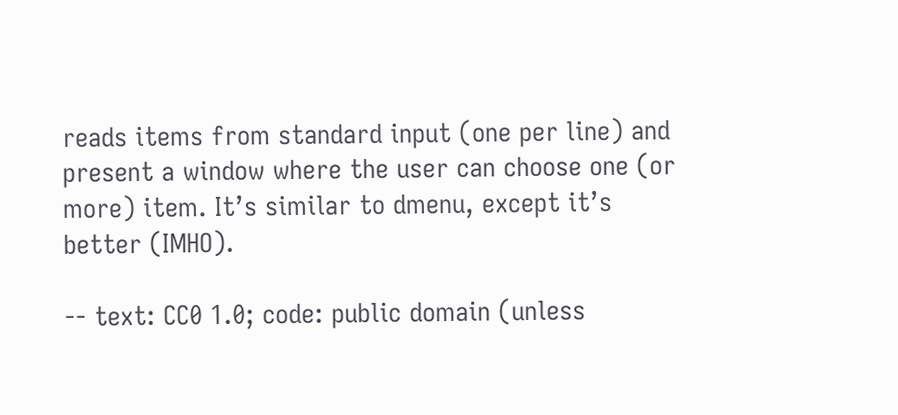reads items from standard input (one per line) and present a window where the user can choose one (or more) item. It’s similar to dmenu, except it’s better (IMHO).

-- text: CC0 1.0; code: public domain (unless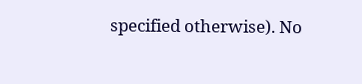specified otherwise). No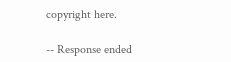copyright here.

-- Response ended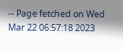-- Page fetched on Wed Mar 22 06:57:18 2023